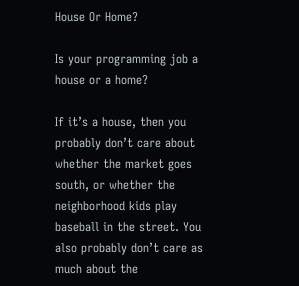House Or Home?

Is your programming job a house or a home?

If it’s a house, then you probably don’t care about whether the market goes south, or whether the neighborhood kids play baseball in the street. You also probably don’t care as much about the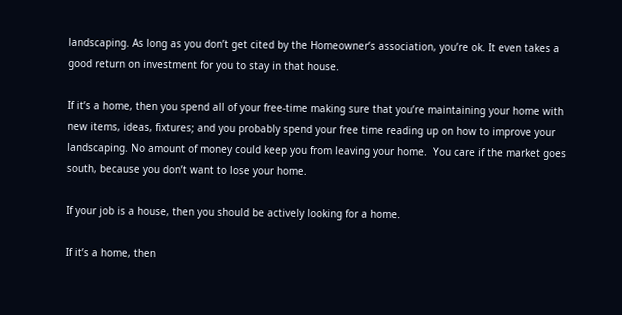landscaping. As long as you don’t get cited by the Homeowner’s association, you’re ok. It even takes a good return on investment for you to stay in that house.

If it’s a home, then you spend all of your free-time making sure that you’re maintaining your home with new items, ideas, fixtures; and you probably spend your free time reading up on how to improve your landscaping. No amount of money could keep you from leaving your home.  You care if the market goes south, because you don’t want to lose your home.

If your job is a house, then you should be actively looking for a home.

If it’s a home, then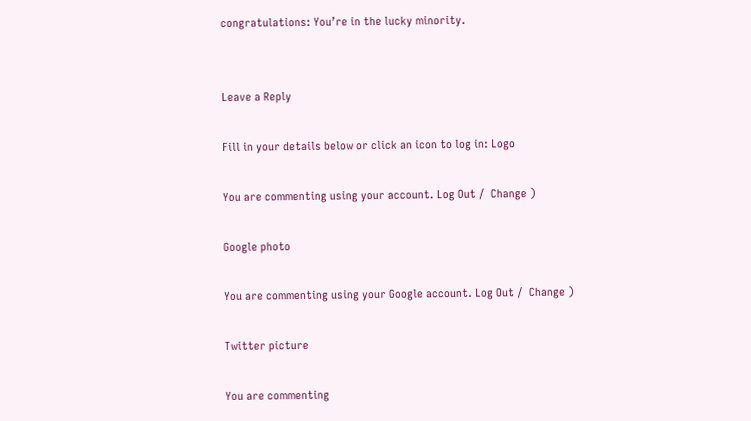congratulations: You’re in the lucky minority.


Leave a Reply

Fill in your details below or click an icon to log in: Logo

You are commenting using your account. Log Out /  Change )

Google photo

You are commenting using your Google account. Log Out /  Change )

Twitter picture

You are commenting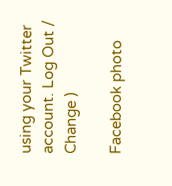using your Twitter account. Log Out /  Change )

Facebook photo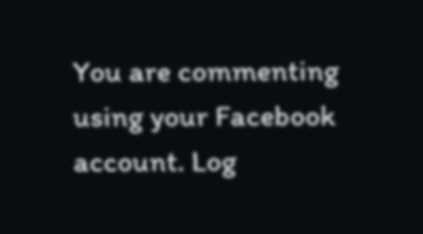You are commenting using your Facebook account. Log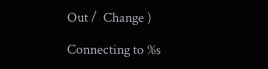Out /  Change )

Connecting to %s